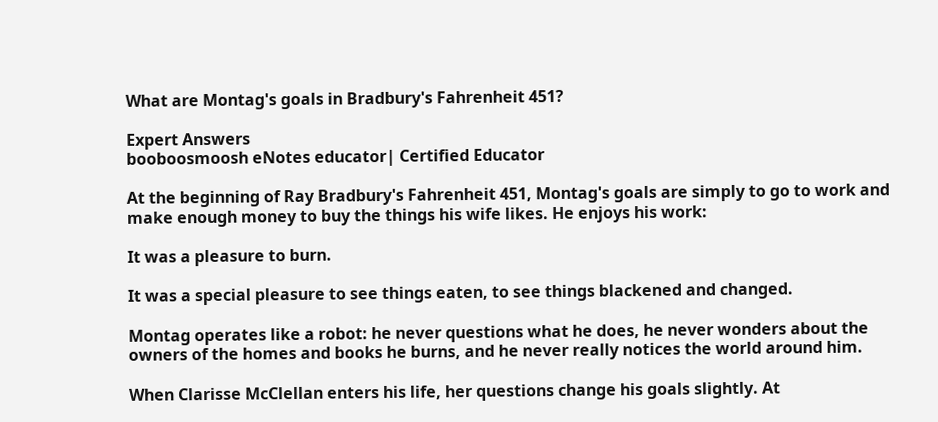What are Montag's goals in Bradbury's Fahrenheit 451?

Expert Answers
booboosmoosh eNotes educator| Certified Educator

At the beginning of Ray Bradbury's Fahrenheit 451, Montag's goals are simply to go to work and make enough money to buy the things his wife likes. He enjoys his work:

It was a pleasure to burn.

It was a special pleasure to see things eaten, to see things blackened and changed.

Montag operates like a robot: he never questions what he does, he never wonders about the owners of the homes and books he burns, and he never really notices the world around him.

When Clarisse McClellan enters his life, her questions change his goals slightly. At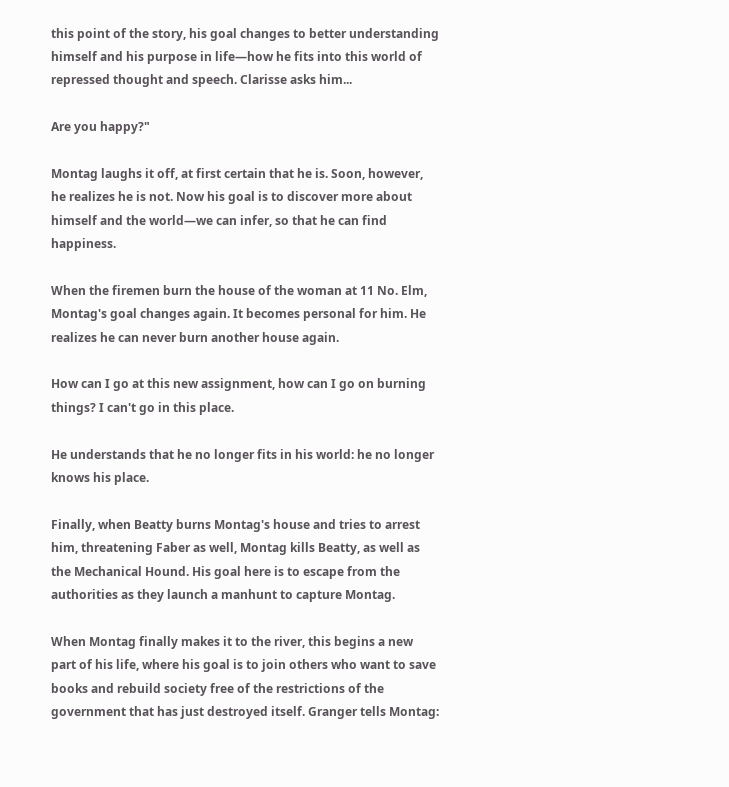this point of the story, his goal changes to better understanding himself and his purpose in life—how he fits into this world of repressed thought and speech. Clarisse asks him...

Are you happy?"

Montag laughs it off, at first certain that he is. Soon, however, he realizes he is not. Now his goal is to discover more about himself and the world—we can infer, so that he can find happiness.

When the firemen burn the house of the woman at 11 No. Elm, Montag's goal changes again. It becomes personal for him. He realizes he can never burn another house again.

How can I go at this new assignment, how can I go on burning things? I can't go in this place.

He understands that he no longer fits in his world: he no longer knows his place.

Finally, when Beatty burns Montag's house and tries to arrest him, threatening Faber as well, Montag kills Beatty, as well as the Mechanical Hound. His goal here is to escape from the authorities as they launch a manhunt to capture Montag.

When Montag finally makes it to the river, this begins a new part of his life, where his goal is to join others who want to save books and rebuild society free of the restrictions of the government that has just destroyed itself. Granger tells Montag: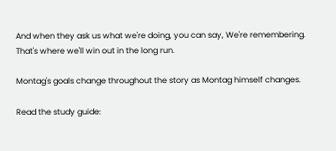And when they ask us what we're doing, you can say, We're remembering. That's where we'll win out in the long run.

Montag's goals change throughout the story as Montag himself changes.

Read the study guide: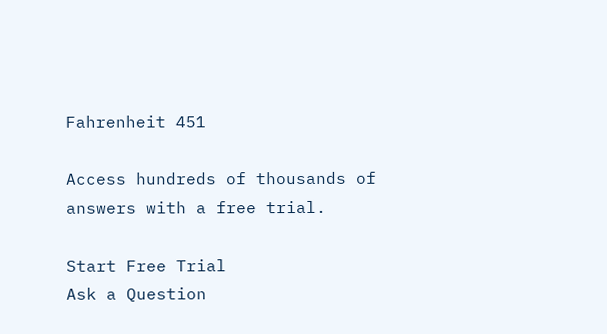Fahrenheit 451

Access hundreds of thousands of answers with a free trial.

Start Free Trial
Ask a Question